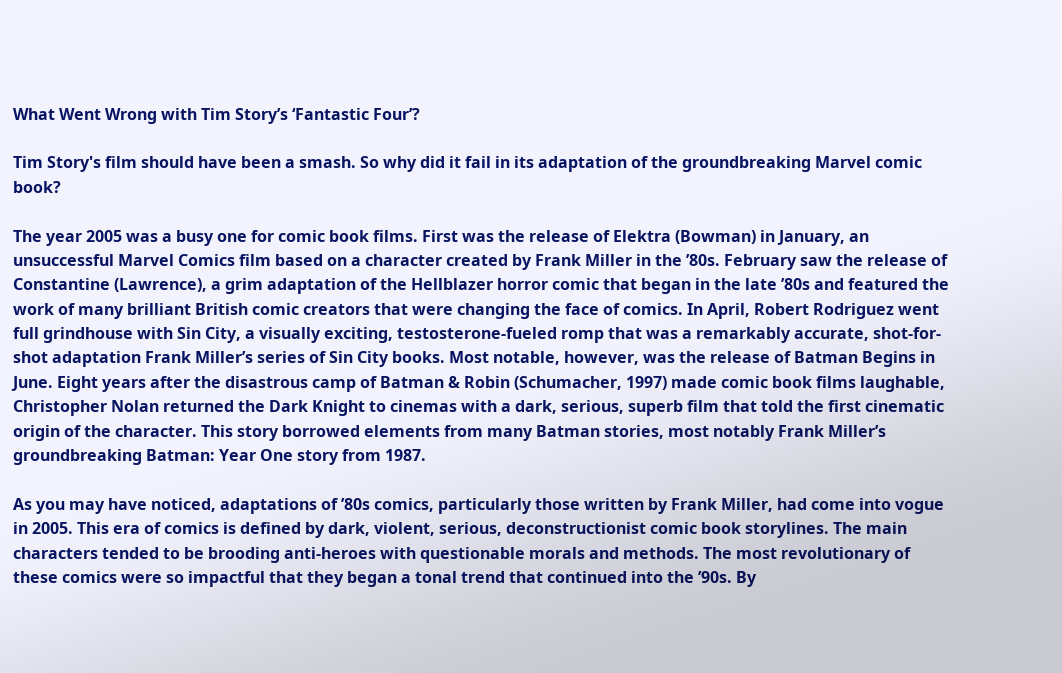What Went Wrong with Tim Story’s ‘Fantastic Four’?

Tim Story's film should have been a smash. So why did it fail in its adaptation of the groundbreaking Marvel comic book?

The year 2005 was a busy one for comic book films. First was the release of Elektra (Bowman) in January, an unsuccessful Marvel Comics film based on a character created by Frank Miller in the ’80s. February saw the release of Constantine (Lawrence), a grim adaptation of the Hellblazer horror comic that began in the late ’80s and featured the work of many brilliant British comic creators that were changing the face of comics. In April, Robert Rodriguez went full grindhouse with Sin City, a visually exciting, testosterone-fueled romp that was a remarkably accurate, shot-for-shot adaptation Frank Miller’s series of Sin City books. Most notable, however, was the release of Batman Begins in June. Eight years after the disastrous camp of Batman & Robin (Schumacher, 1997) made comic book films laughable, Christopher Nolan returned the Dark Knight to cinemas with a dark, serious, superb film that told the first cinematic origin of the character. This story borrowed elements from many Batman stories, most notably Frank Miller’s groundbreaking Batman: Year One story from 1987.

As you may have noticed, adaptations of ’80s comics, particularly those written by Frank Miller, had come into vogue in 2005. This era of comics is defined by dark, violent, serious, deconstructionist comic book storylines. The main characters tended to be brooding anti-heroes with questionable morals and methods. The most revolutionary of these comics were so impactful that they began a tonal trend that continued into the ’90s. By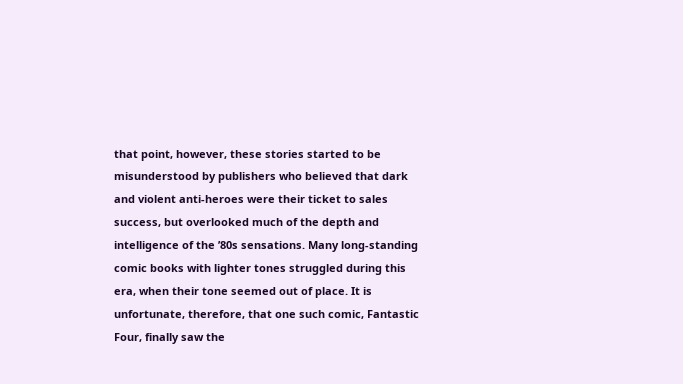that point, however, these stories started to be misunderstood by publishers who believed that dark and violent anti-heroes were their ticket to sales success, but overlooked much of the depth and intelligence of the ’80s sensations. Many long-standing comic books with lighter tones struggled during this era, when their tone seemed out of place. It is unfortunate, therefore, that one such comic, Fantastic Four, finally saw the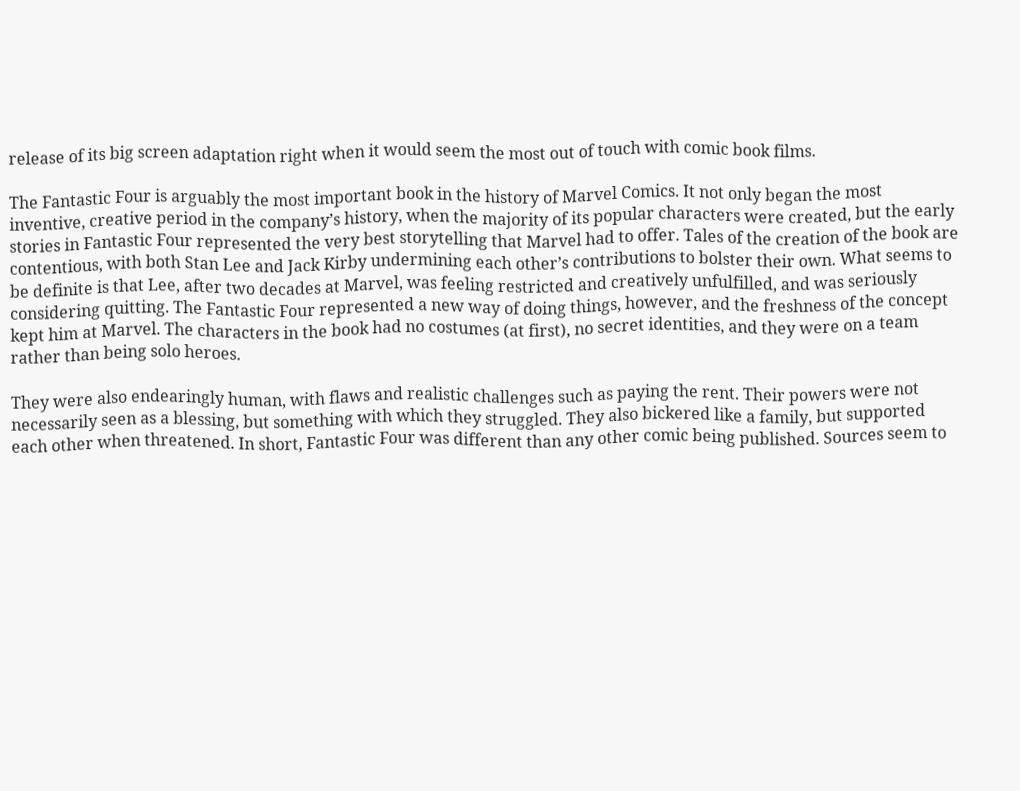release of its big screen adaptation right when it would seem the most out of touch with comic book films.

The Fantastic Four is arguably the most important book in the history of Marvel Comics. It not only began the most inventive, creative period in the company’s history, when the majority of its popular characters were created, but the early stories in Fantastic Four represented the very best storytelling that Marvel had to offer. Tales of the creation of the book are contentious, with both Stan Lee and Jack Kirby undermining each other’s contributions to bolster their own. What seems to be definite is that Lee, after two decades at Marvel, was feeling restricted and creatively unfulfilled, and was seriously considering quitting. The Fantastic Four represented a new way of doing things, however, and the freshness of the concept kept him at Marvel. The characters in the book had no costumes (at first), no secret identities, and they were on a team rather than being solo heroes.

They were also endearingly human, with flaws and realistic challenges such as paying the rent. Their powers were not necessarily seen as a blessing, but something with which they struggled. They also bickered like a family, but supported each other when threatened. In short, Fantastic Four was different than any other comic being published. Sources seem to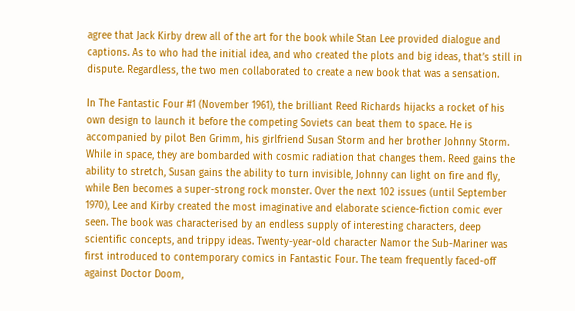agree that Jack Kirby drew all of the art for the book while Stan Lee provided dialogue and captions. As to who had the initial idea, and who created the plots and big ideas, that’s still in dispute. Regardless, the two men collaborated to create a new book that was a sensation.

In The Fantastic Four #1 (November 1961), the brilliant Reed Richards hijacks a rocket of his own design to launch it before the competing Soviets can beat them to space. He is accompanied by pilot Ben Grimm, his girlfriend Susan Storm and her brother Johnny Storm. While in space, they are bombarded with cosmic radiation that changes them. Reed gains the ability to stretch, Susan gains the ability to turn invisible, Johnny can light on fire and fly, while Ben becomes a super-strong rock monster. Over the next 102 issues (until September 1970), Lee and Kirby created the most imaginative and elaborate science-fiction comic ever seen. The book was characterised by an endless supply of interesting characters, deep scientific concepts, and trippy ideas. Twenty-year-old character Namor the Sub-Mariner was first introduced to contemporary comics in Fantastic Four. The team frequently faced-off against Doctor Doom,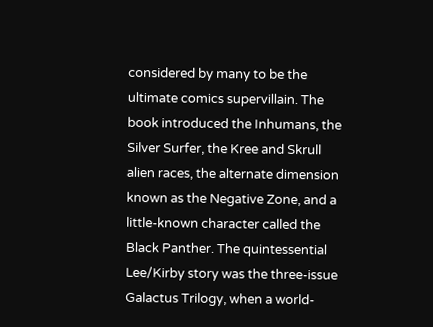considered by many to be the ultimate comics supervillain. The book introduced the Inhumans, the Silver Surfer, the Kree and Skrull alien races, the alternate dimension known as the Negative Zone, and a little-known character called the Black Panther. The quintessential Lee/Kirby story was the three-issue Galactus Trilogy, when a world-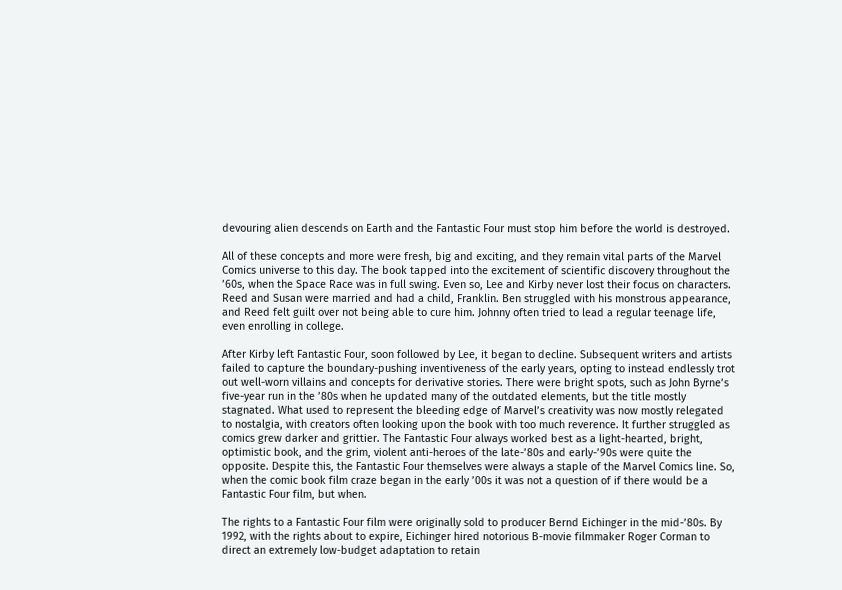devouring alien descends on Earth and the Fantastic Four must stop him before the world is destroyed.

All of these concepts and more were fresh, big and exciting, and they remain vital parts of the Marvel Comics universe to this day. The book tapped into the excitement of scientific discovery throughout the ’60s, when the Space Race was in full swing. Even so, Lee and Kirby never lost their focus on characters. Reed and Susan were married and had a child, Franklin. Ben struggled with his monstrous appearance, and Reed felt guilt over not being able to cure him. Johnny often tried to lead a regular teenage life, even enrolling in college.

After Kirby left Fantastic Four, soon followed by Lee, it began to decline. Subsequent writers and artists failed to capture the boundary-pushing inventiveness of the early years, opting to instead endlessly trot out well-worn villains and concepts for derivative stories. There were bright spots, such as John Byrne’s five-year run in the ’80s when he updated many of the outdated elements, but the title mostly stagnated. What used to represent the bleeding edge of Marvel’s creativity was now mostly relegated to nostalgia, with creators often looking upon the book with too much reverence. It further struggled as comics grew darker and grittier. The Fantastic Four always worked best as a light-hearted, bright, optimistic book, and the grim, violent anti-heroes of the late-’80s and early-’90s were quite the opposite. Despite this, the Fantastic Four themselves were always a staple of the Marvel Comics line. So, when the comic book film craze began in the early ’00s it was not a question of if there would be a Fantastic Four film, but when.

The rights to a Fantastic Four film were originally sold to producer Bernd Eichinger in the mid-’80s. By 1992, with the rights about to expire, Eichinger hired notorious B-movie filmmaker Roger Corman to direct an extremely low-budget adaptation to retain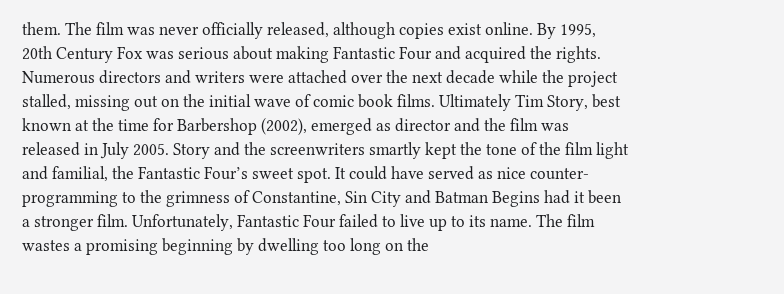them. The film was never officially released, although copies exist online. By 1995, 20th Century Fox was serious about making Fantastic Four and acquired the rights. Numerous directors and writers were attached over the next decade while the project stalled, missing out on the initial wave of comic book films. Ultimately Tim Story, best known at the time for Barbershop (2002), emerged as director and the film was released in July 2005. Story and the screenwriters smartly kept the tone of the film light and familial, the Fantastic Four’s sweet spot. It could have served as nice counter-programming to the grimness of Constantine, Sin City and Batman Begins had it been a stronger film. Unfortunately, Fantastic Four failed to live up to its name. The film wastes a promising beginning by dwelling too long on the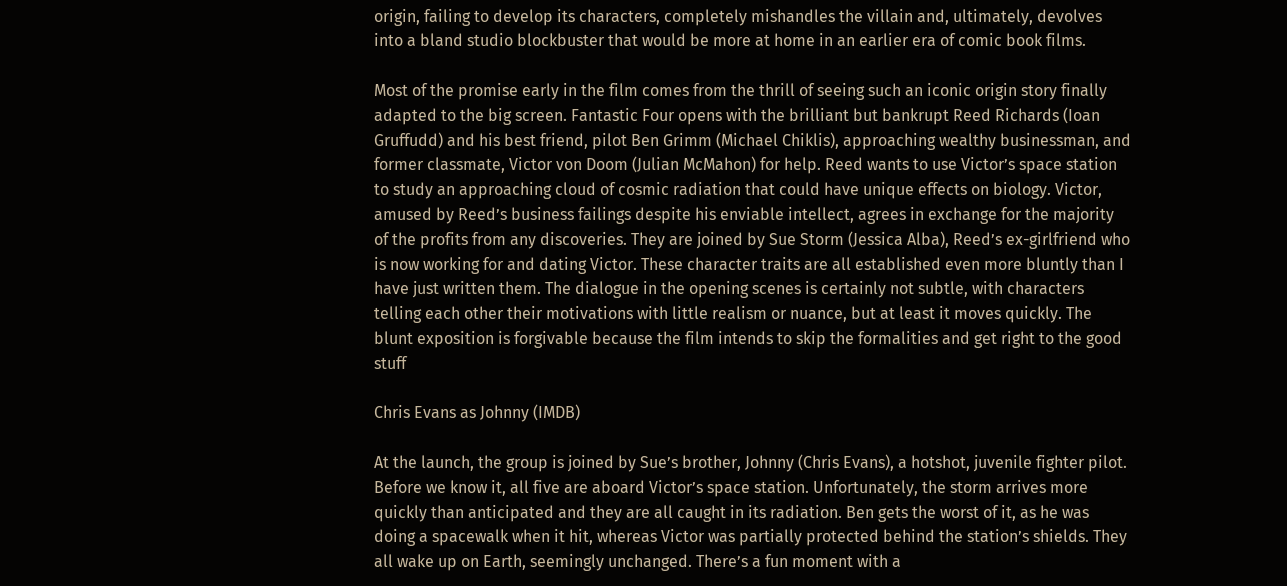origin, failing to develop its characters, completely mishandles the villain and, ultimately, devolves into a bland studio blockbuster that would be more at home in an earlier era of comic book films.

Most of the promise early in the film comes from the thrill of seeing such an iconic origin story finally adapted to the big screen. Fantastic Four opens with the brilliant but bankrupt Reed Richards (Ioan Gruffudd) and his best friend, pilot Ben Grimm (Michael Chiklis), approaching wealthy businessman, and former classmate, Victor von Doom (Julian McMahon) for help. Reed wants to use Victor’s space station to study an approaching cloud of cosmic radiation that could have unique effects on biology. Victor, amused by Reed’s business failings despite his enviable intellect, agrees in exchange for the majority of the profits from any discoveries. They are joined by Sue Storm (Jessica Alba), Reed’s ex-girlfriend who is now working for and dating Victor. These character traits are all established even more bluntly than I have just written them. The dialogue in the opening scenes is certainly not subtle, with characters telling each other their motivations with little realism or nuance, but at least it moves quickly. The blunt exposition is forgivable because the film intends to skip the formalities and get right to the good stuff

Chris Evans as Johnny (IMDB)

At the launch, the group is joined by Sue’s brother, Johnny (Chris Evans), a hotshot, juvenile fighter pilot. Before we know it, all five are aboard Victor’s space station. Unfortunately, the storm arrives more quickly than anticipated and they are all caught in its radiation. Ben gets the worst of it, as he was doing a spacewalk when it hit, whereas Victor was partially protected behind the station’s shields. They all wake up on Earth, seemingly unchanged. There’s a fun moment with a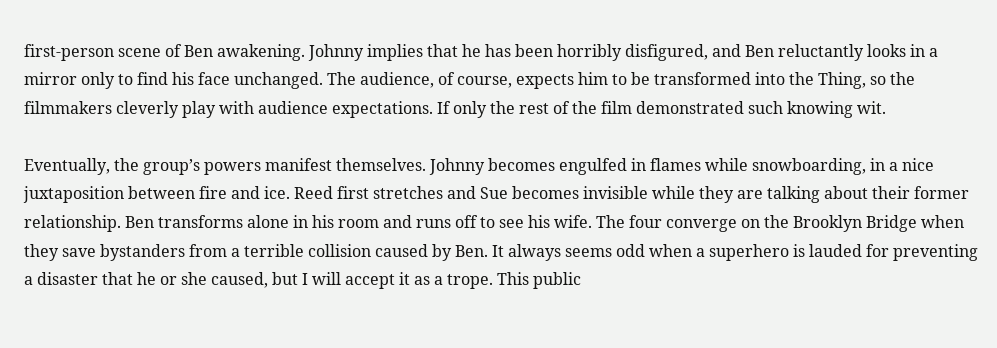first-person scene of Ben awakening. Johnny implies that he has been horribly disfigured, and Ben reluctantly looks in a mirror only to find his face unchanged. The audience, of course, expects him to be transformed into the Thing, so the filmmakers cleverly play with audience expectations. If only the rest of the film demonstrated such knowing wit.

Eventually, the group’s powers manifest themselves. Johnny becomes engulfed in flames while snowboarding, in a nice juxtaposition between fire and ice. Reed first stretches and Sue becomes invisible while they are talking about their former relationship. Ben transforms alone in his room and runs off to see his wife. The four converge on the Brooklyn Bridge when they save bystanders from a terrible collision caused by Ben. It always seems odd when a superhero is lauded for preventing a disaster that he or she caused, but I will accept it as a trope. This public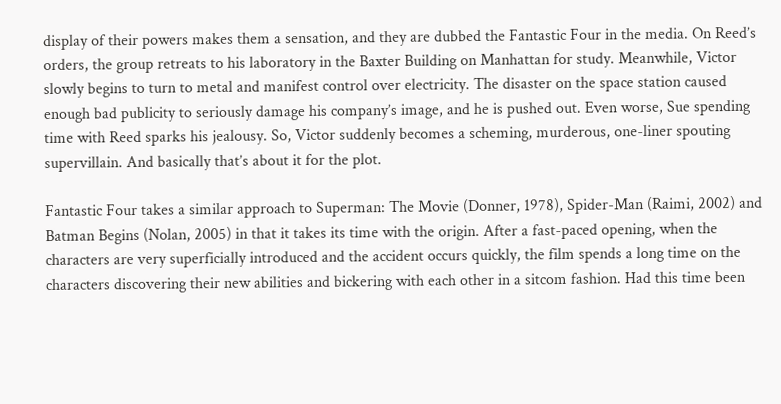display of their powers makes them a sensation, and they are dubbed the Fantastic Four in the media. On Reed’s orders, the group retreats to his laboratory in the Baxter Building on Manhattan for study. Meanwhile, Victor slowly begins to turn to metal and manifest control over electricity. The disaster on the space station caused enough bad publicity to seriously damage his company’s image, and he is pushed out. Even worse, Sue spending time with Reed sparks his jealousy. So, Victor suddenly becomes a scheming, murderous, one-liner spouting supervillain. And basically that’s about it for the plot.

Fantastic Four takes a similar approach to Superman: The Movie (Donner, 1978), Spider-Man (Raimi, 2002) and Batman Begins (Nolan, 2005) in that it takes its time with the origin. After a fast-paced opening, when the characters are very superficially introduced and the accident occurs quickly, the film spends a long time on the characters discovering their new abilities and bickering with each other in a sitcom fashion. Had this time been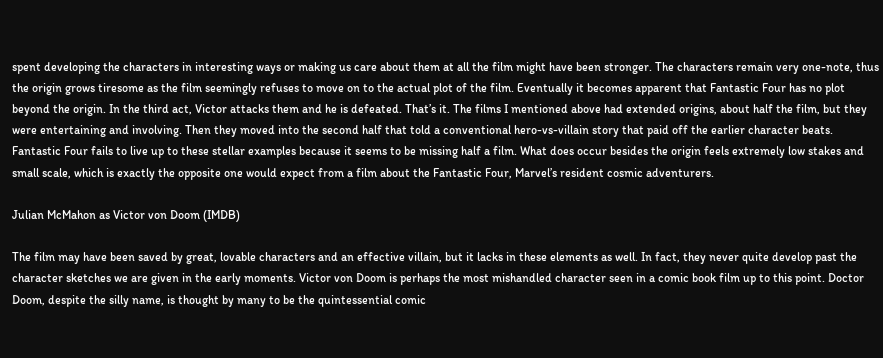spent developing the characters in interesting ways or making us care about them at all the film might have been stronger. The characters remain very one-note, thus the origin grows tiresome as the film seemingly refuses to move on to the actual plot of the film. Eventually it becomes apparent that Fantastic Four has no plot beyond the origin. In the third act, Victor attacks them and he is defeated. That’s it. The films I mentioned above had extended origins, about half the film, but they were entertaining and involving. Then they moved into the second half that told a conventional hero-vs-villain story that paid off the earlier character beats. Fantastic Four fails to live up to these stellar examples because it seems to be missing half a film. What does occur besides the origin feels extremely low stakes and small scale, which is exactly the opposite one would expect from a film about the Fantastic Four, Marvel’s resident cosmic adventurers.

Julian McMahon as Victor von Doom (IMDB)

The film may have been saved by great, lovable characters and an effective villain, but it lacks in these elements as well. In fact, they never quite develop past the character sketches we are given in the early moments. Victor von Doom is perhaps the most mishandled character seen in a comic book film up to this point. Doctor Doom, despite the silly name, is thought by many to be the quintessential comic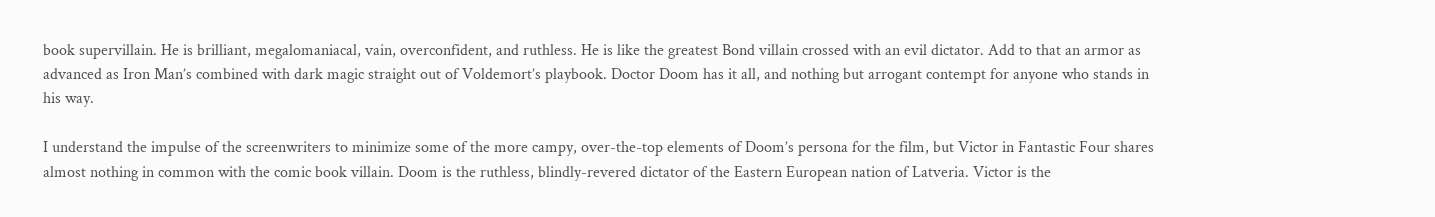book supervillain. He is brilliant, megalomaniacal, vain, overconfident, and ruthless. He is like the greatest Bond villain crossed with an evil dictator. Add to that an armor as advanced as Iron Man’s combined with dark magic straight out of Voldemort’s playbook. Doctor Doom has it all, and nothing but arrogant contempt for anyone who stands in his way.

I understand the impulse of the screenwriters to minimize some of the more campy, over-the-top elements of Doom’s persona for the film, but Victor in Fantastic Four shares almost nothing in common with the comic book villain. Doom is the ruthless, blindly-revered dictator of the Eastern European nation of Latveria. Victor is the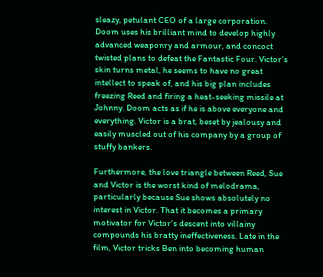sleazy, petulant CEO of a large corporation. Doom uses his brilliant mind to develop highly advanced weaponry and armour, and concoct twisted plans to defeat the Fantastic Four. Victor’s skin turns metal, he seems to have no great intellect to speak of, and his big plan includes freezing Reed and firing a heat-seeking missile at Johnny. Doom acts as if he is above everyone and everything. Victor is a brat, beset by jealousy and easily muscled out of his company by a group of stuffy bankers.

Furthermore, the love triangle between Reed, Sue and Victor is the worst kind of melodrama, particularly because Sue shows absolutely no interest in Victor. That it becomes a primary motivator for Victor’s descent into villainy compounds his bratty ineffectiveness. Late in the film, Victor tricks Ben into becoming human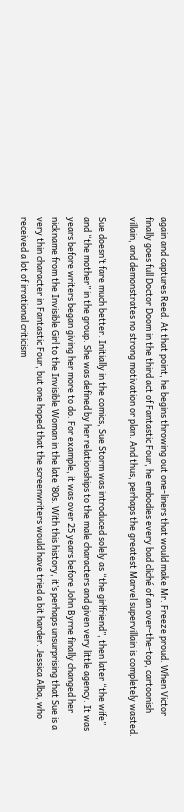again and captures Reed. At that point, he begins throwing out one-liners that would make Mr. Freeze proud. When Victor finally goes full Doctor Doom in the third act of Fantastic Four, he embodies every bad cliché of an over-the-top, cartoonish villain, and demonstrates no strong motivation or plan. And thus, perhaps the greatest Marvel supervillain is completely wasted.

Sue doesn’t fare much better. Initially in the comics, Sue Storm was introduced solely as “the girlfriend”, then later “the wife” and “the mother” in the group. She was defined by her relationships to the male characters and given very little agency. It was years before writers began giving her more to do. For example, it was over 25 years before John Byrne finally changed her nickname from the Invisible Girl to the Invisible Woman in the late ’80s. With this history, it’s perhaps unsurprising that Sue is a very thin character in Fantastic Four, but one hoped that the screenwriters would have tried a bit harder. Jessica Alba, who received a lot of irrational criticism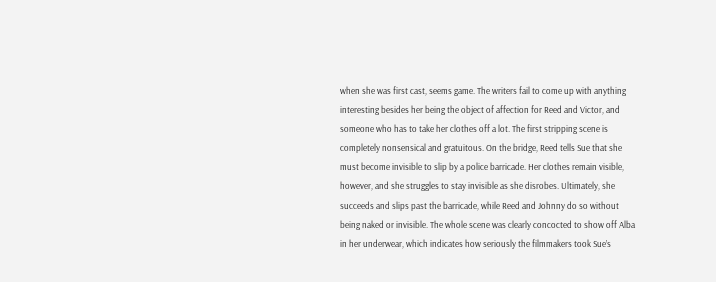when she was first cast, seems game. The writers fail to come up with anything interesting besides her being the object of affection for Reed and Victor, and someone who has to take her clothes off a lot. The first stripping scene is completely nonsensical and gratuitous. On the bridge, Reed tells Sue that she must become invisible to slip by a police barricade. Her clothes remain visible, however, and she struggles to stay invisible as she disrobes. Ultimately, she succeeds and slips past the barricade, while Reed and Johnny do so without being naked or invisible. The whole scene was clearly concocted to show off Alba in her underwear, which indicates how seriously the filmmakers took Sue’s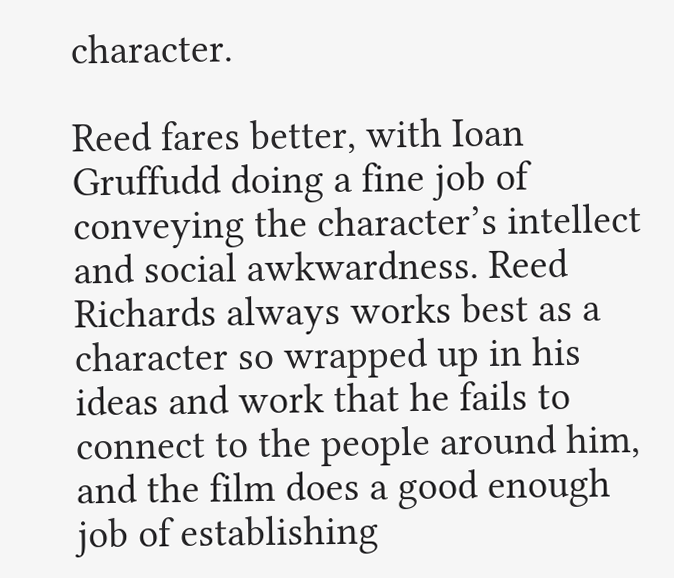character.

Reed fares better, with Ioan Gruffudd doing a fine job of conveying the character’s intellect and social awkwardness. Reed Richards always works best as a character so wrapped up in his ideas and work that he fails to connect to the people around him, and the film does a good enough job of establishing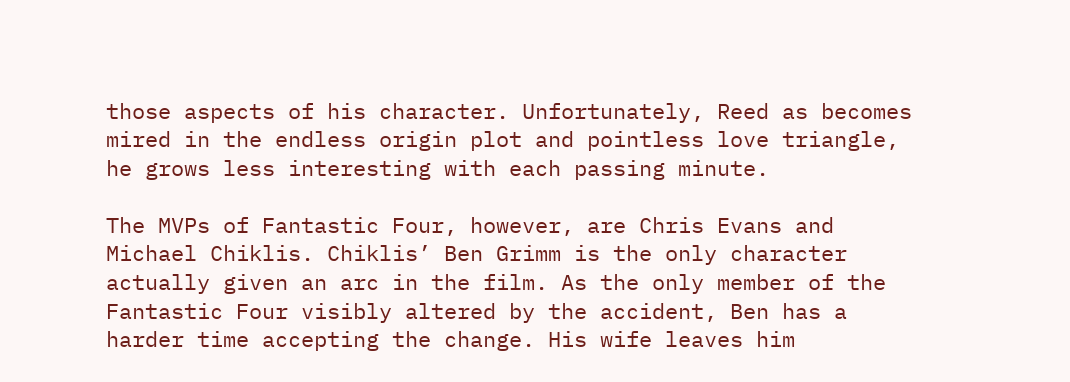those aspects of his character. Unfortunately, Reed as becomes mired in the endless origin plot and pointless love triangle, he grows less interesting with each passing minute.

The MVPs of Fantastic Four, however, are Chris Evans and Michael Chiklis. Chiklis’ Ben Grimm is the only character actually given an arc in the film. As the only member of the Fantastic Four visibly altered by the accident, Ben has a harder time accepting the change. His wife leaves him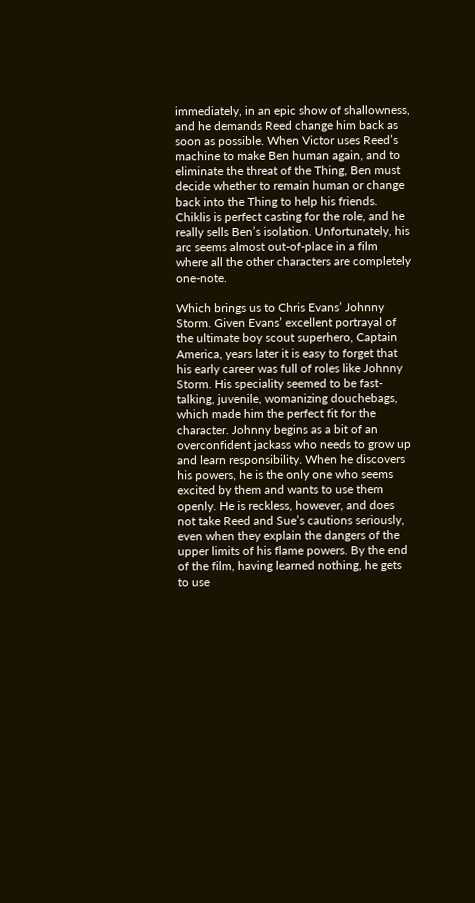immediately, in an epic show of shallowness, and he demands Reed change him back as soon as possible. When Victor uses Reed’s machine to make Ben human again, and to eliminate the threat of the Thing, Ben must decide whether to remain human or change back into the Thing to help his friends. Chiklis is perfect casting for the role, and he really sells Ben’s isolation. Unfortunately, his arc seems almost out-of-place in a film where all the other characters are completely one-note.

Which brings us to Chris Evans’ Johnny Storm. Given Evans’ excellent portrayal of the ultimate boy scout superhero, Captain America, years later it is easy to forget that his early career was full of roles like Johnny Storm. His speciality seemed to be fast-talking, juvenile, womanizing douchebags, which made him the perfect fit for the character. Johnny begins as a bit of an overconfident jackass who needs to grow up and learn responsibility. When he discovers his powers, he is the only one who seems excited by them and wants to use them openly. He is reckless, however, and does not take Reed and Sue’s cautions seriously, even when they explain the dangers of the upper limits of his flame powers. By the end of the film, having learned nothing, he gets to use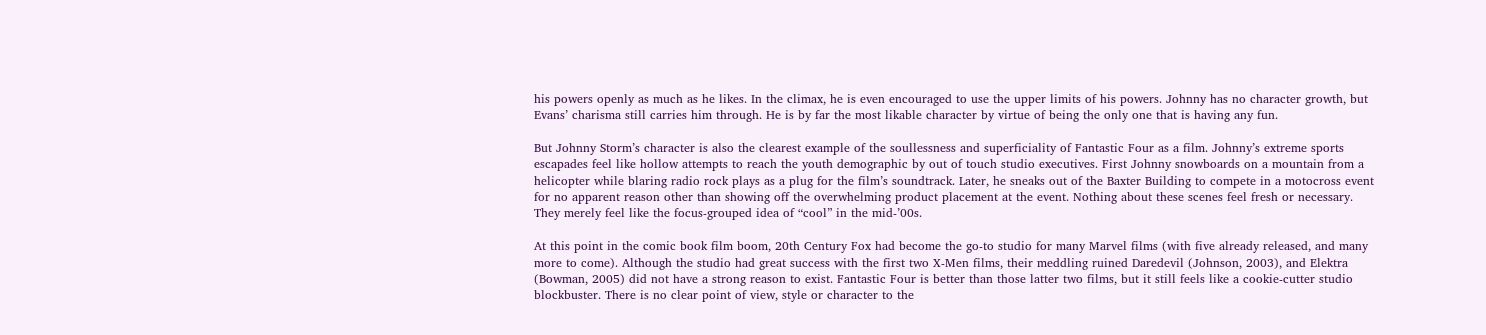his powers openly as much as he likes. In the climax, he is even encouraged to use the upper limits of his powers. Johnny has no character growth, but Evans’ charisma still carries him through. He is by far the most likable character by virtue of being the only one that is having any fun.

But Johnny Storm’s character is also the clearest example of the soullessness and superficiality of Fantastic Four as a film. Johnny’s extreme sports escapades feel like hollow attempts to reach the youth demographic by out of touch studio executives. First Johnny snowboards on a mountain from a helicopter while blaring radio rock plays as a plug for the film’s soundtrack. Later, he sneaks out of the Baxter Building to compete in a motocross event for no apparent reason other than showing off the overwhelming product placement at the event. Nothing about these scenes feel fresh or necessary. They merely feel like the focus-grouped idea of “cool” in the mid-’00s.

At this point in the comic book film boom, 20th Century Fox had become the go-to studio for many Marvel films (with five already released, and many more to come). Although the studio had great success with the first two X-Men films, their meddling ruined Daredevil (Johnson, 2003), and Elektra (Bowman, 2005) did not have a strong reason to exist. Fantastic Four is better than those latter two films, but it still feels like a cookie-cutter studio blockbuster. There is no clear point of view, style or character to the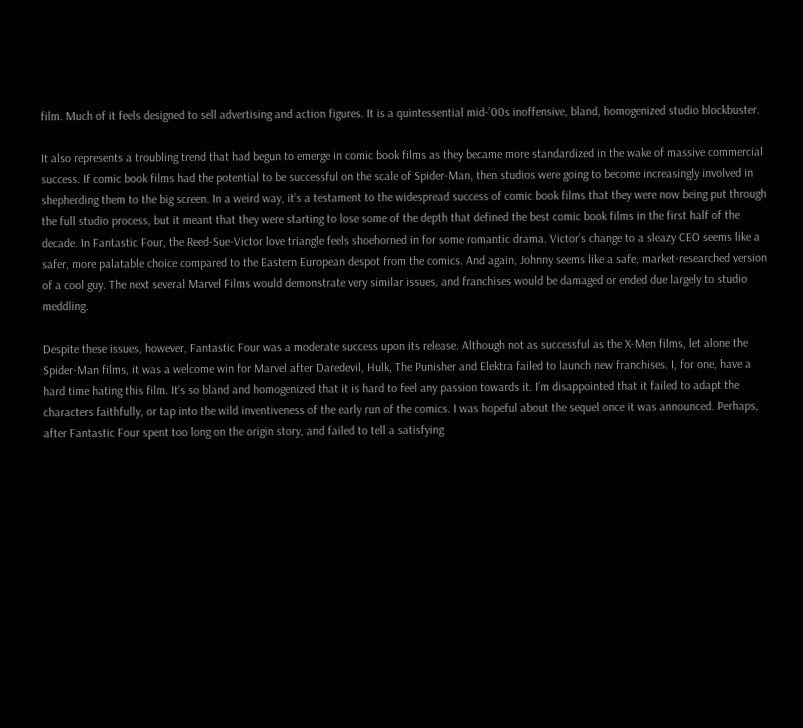film. Much of it feels designed to sell advertising and action figures. It is a quintessential mid-’00s inoffensive, bland, homogenized studio blockbuster.

It also represents a troubling trend that had begun to emerge in comic book films as they became more standardized in the wake of massive commercial success. If comic book films had the potential to be successful on the scale of Spider-Man, then studios were going to become increasingly involved in shepherding them to the big screen. In a weird way, it’s a testament to the widespread success of comic book films that they were now being put through the full studio process, but it meant that they were starting to lose some of the depth that defined the best comic book films in the first half of the decade. In Fantastic Four, the Reed-Sue-Victor love triangle feels shoehorned in for some romantic drama. Victor’s change to a sleazy CEO seems like a safer, more palatable choice compared to the Eastern European despot from the comics. And again, Johnny seems like a safe, market-researched version of a cool guy. The next several Marvel Films would demonstrate very similar issues, and franchises would be damaged or ended due largely to studio meddling.

Despite these issues, however, Fantastic Four was a moderate success upon its release. Although not as successful as the X-Men films, let alone the Spider-Man films, it was a welcome win for Marvel after Daredevil, Hulk, The Punisher and Elektra failed to launch new franchises. I, for one, have a hard time hating this film. It’s so bland and homogenized that it is hard to feel any passion towards it. I’m disappointed that it failed to adapt the characters faithfully, or tap into the wild inventiveness of the early run of the comics. I was hopeful about the sequel once it was announced. Perhaps, after Fantastic Four spent too long on the origin story, and failed to tell a satisfying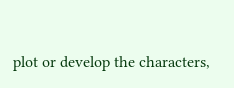plot or develop the characters,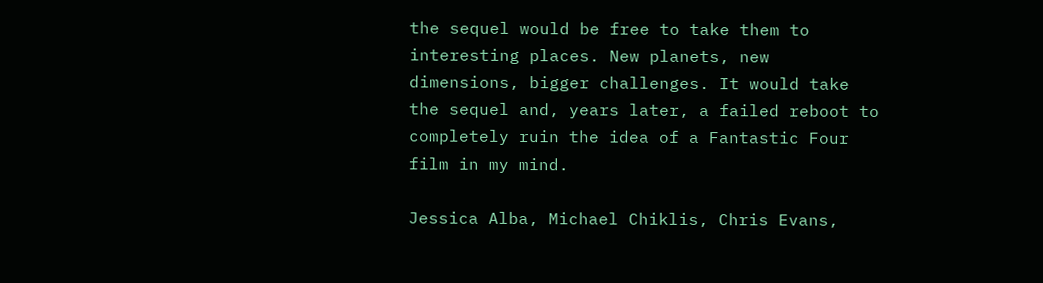the sequel would be free to take them to interesting places. New planets, new dimensions, bigger challenges. It would take the sequel and, years later, a failed reboot to completely ruin the idea of a Fantastic Four film in my mind.

Jessica Alba, Michael Chiklis, Chris Evans,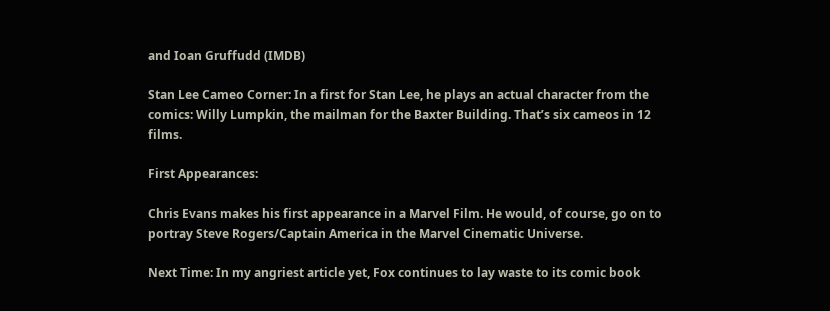and Ioan Gruffudd (IMDB)

Stan Lee Cameo Corner: In a first for Stan Lee, he plays an actual character from the comics: Willy Lumpkin, the mailman for the Baxter Building. That’s six cameos in 12 films.

First Appearances:

Chris Evans makes his first appearance in a Marvel Film. He would, of course, go on to portray Steve Rogers/Captain America in the Marvel Cinematic Universe.

Next Time: In my angriest article yet, Fox continues to lay waste to its comic book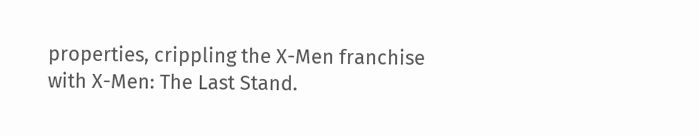properties, crippling the X-Men franchise with X-Men: The Last Stand.